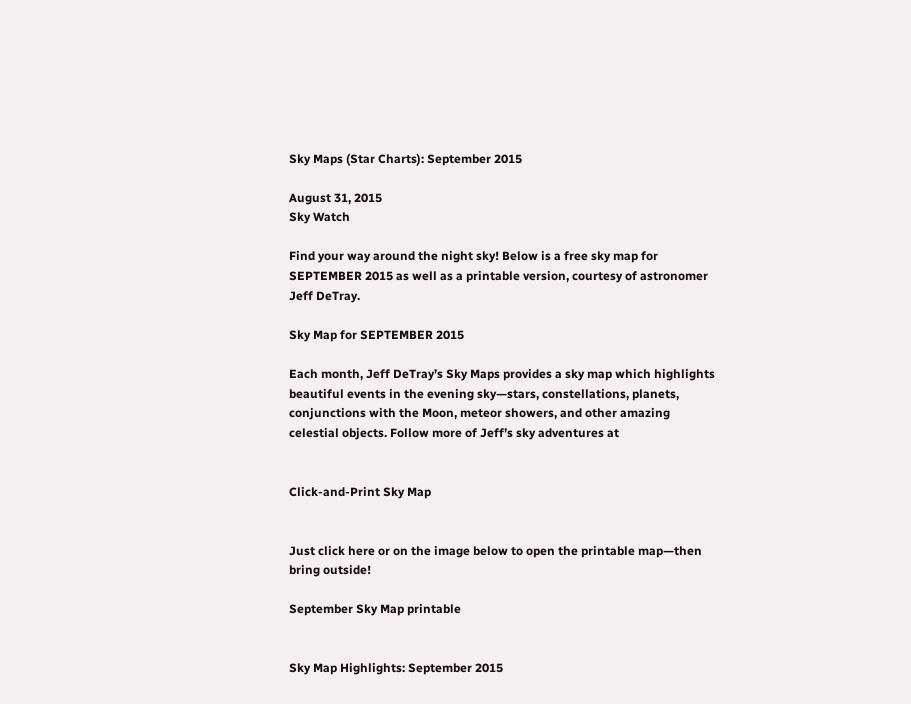Sky Maps (Star Charts): September 2015

August 31, 2015
Sky Watch

Find your way around the night sky! Below is a free sky map for SEPTEMBER 2015 as well as a printable version, courtesy of astronomer Jeff DeTray.

Sky Map for SEPTEMBER 2015

Each month, Jeff DeTray’s Sky Maps provides a sky map which highlights beautiful events in the evening sky—stars, constellations, planets, conjunctions with the Moon, meteor showers, and other amazing celestial objects. Follow more of Jeff’s sky adventures at


Click-and-Print Sky Map


Just click here or on the image below to open the printable map—then bring outside!

September Sky Map printable


Sky Map Highlights: September 2015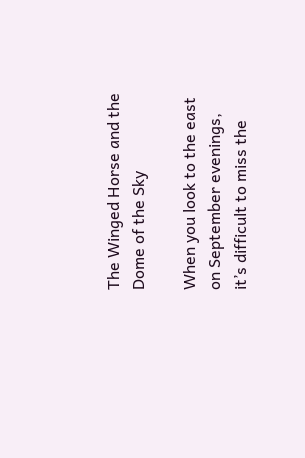The Winged Horse and the Dome of the Sky

When you look to the east on September evenings, it’s difficult to miss the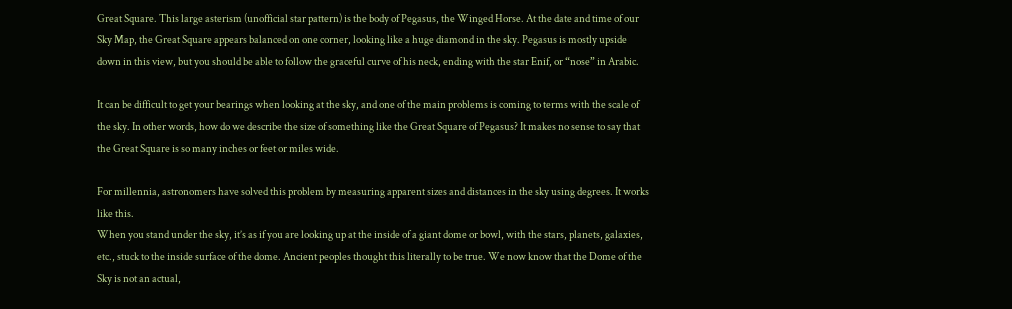Great Square. This large asterism (unofficial star pattern) is the body of Pegasus, the Winged Horse. At the date and time of our Sky Map, the Great Square appears balanced on one corner, looking like a huge diamond in the sky. Pegasus is mostly upside down in this view, but you should be able to follow the graceful curve of his neck, ending with the star Enif, or “nose” in Arabic.

It can be difficult to get your bearings when looking at the sky, and one of the main problems is coming to terms with the scale of the sky. In other words, how do we describe the size of something like the Great Square of Pegasus? It makes no sense to say that the Great Square is so many inches or feet or miles wide.

For millennia, astronomers have solved this problem by measuring apparent sizes and distances in the sky using degrees. It works like this.
When you stand under the sky, it’s as if you are looking up at the inside of a giant dome or bowl, with the stars, planets, galaxies, etc., stuck to the inside surface of the dome. Ancient peoples thought this literally to be true. We now know that the Dome of the Sky is not an actual,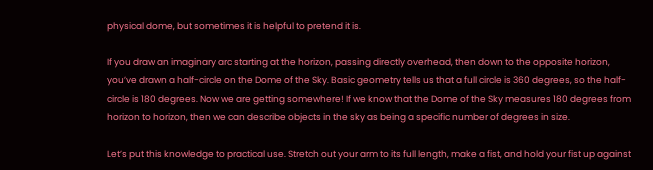physical dome, but sometimes it is helpful to pretend it is.

If you draw an imaginary arc starting at the horizon, passing directly overhead, then down to the opposite horizon, you’ve drawn a half-circle on the Dome of the Sky. Basic geometry tells us that a full circle is 360 degrees, so the half-circle is 180 degrees. Now we are getting somewhere! If we know that the Dome of the Sky measures 180 degrees from horizon to horizon, then we can describe objects in the sky as being a specific number of degrees in size.

Let’s put this knowledge to practical use. Stretch out your arm to its full length, make a fist, and hold your fist up against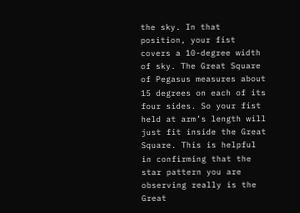the sky. In that position, your fist covers a 10-degree width of sky. The Great Square of Pegasus measures about 15 degrees on each of its four sides. So your fist held at arm’s length will just fit inside the Great Square. This is helpful in confirming that the star pattern you are observing really is the Great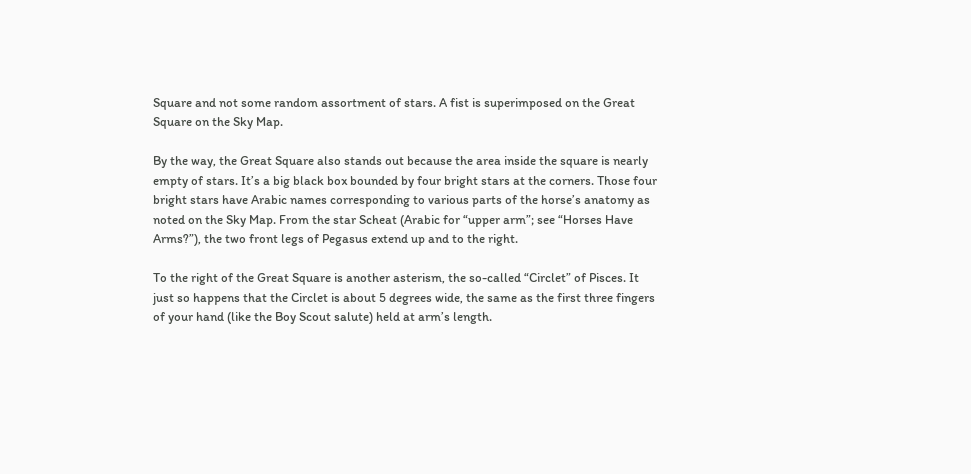Square and not some random assortment of stars. A fist is superimposed on the Great Square on the Sky Map.

By the way, the Great Square also stands out because the area inside the square is nearly empty of stars. It’s a big black box bounded by four bright stars at the corners. Those four bright stars have Arabic names corresponding to various parts of the horse’s anatomy as noted on the Sky Map. From the star Scheat (Arabic for “upper arm”; see “Horses Have Arms?”), the two front legs of Pegasus extend up and to the right.

To the right of the Great Square is another asterism, the so-called “Circlet” of Pisces. It just so happens that the Circlet is about 5 degrees wide, the same as the first three fingers of your hand (like the Boy Scout salute) held at arm’s length.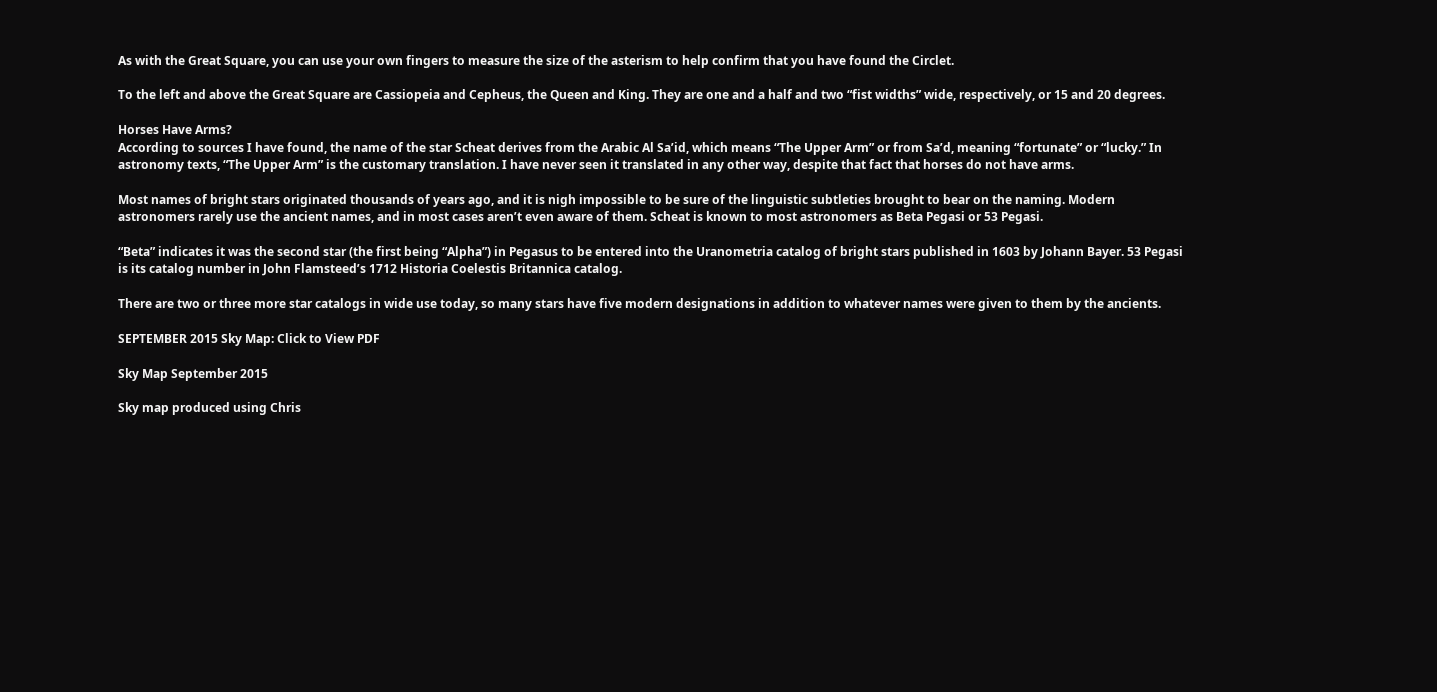As with the Great Square, you can use your own fingers to measure the size of the asterism to help confirm that you have found the Circlet.

To the left and above the Great Square are Cassiopeia and Cepheus, the Queen and King. They are one and a half and two “fist widths” wide, respectively, or 15 and 20 degrees.

Horses Have Arms?
According to sources I have found, the name of the star Scheat derives from the Arabic Al Sa’id, which means “The Upper Arm” or from Sa’d, meaning “fortunate” or “lucky.” In astronomy texts, “The Upper Arm” is the customary translation. I have never seen it translated in any other way, despite that fact that horses do not have arms.

Most names of bright stars originated thousands of years ago, and it is nigh impossible to be sure of the linguistic subtleties brought to bear on the naming. Modern astronomers rarely use the ancient names, and in most cases aren’t even aware of them. Scheat is known to most astronomers as Beta Pegasi or 53 Pegasi.

“Beta” indicates it was the second star (the first being “Alpha”) in Pegasus to be entered into the Uranometria catalog of bright stars published in 1603 by Johann Bayer. 53 Pegasi is its catalog number in John Flamsteed’s 1712 Historia Coelestis Britannica catalog.

There are two or three more star catalogs in wide use today, so many stars have five modern designations in addition to whatever names were given to them by the ancients.

SEPTEMBER 2015 Sky Map: Click to View PDF

Sky Map September 2015

Sky map produced using Chris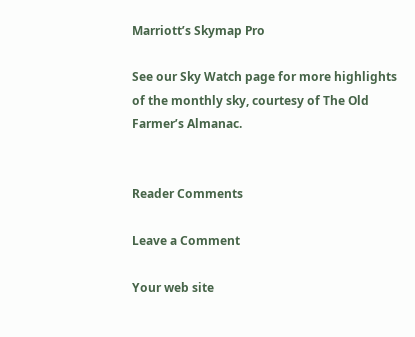Marriott’s Skymap Pro

See our Sky Watch page for more highlights of the monthly sky, courtesy of The Old Farmer’s Almanac.


Reader Comments

Leave a Comment

Your web site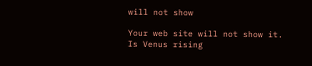will not show

Your web site will not show it.
Is Venus rising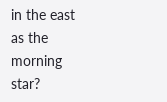in the east as the morning star?